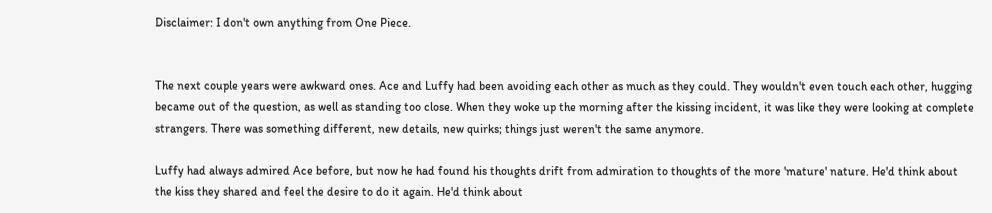Disclaimer: I don't own anything from One Piece.


The next couple years were awkward ones. Ace and Luffy had been avoiding each other as much as they could. They wouldn't even touch each other, hugging became out of the question, as well as standing too close. When they woke up the morning after the kissing incident, it was like they were looking at complete strangers. There was something different, new details, new quirks; things just weren't the same anymore.

Luffy had always admired Ace before, but now he had found his thoughts drift from admiration to thoughts of the more 'mature' nature. He'd think about the kiss they shared and feel the desire to do it again. He'd think about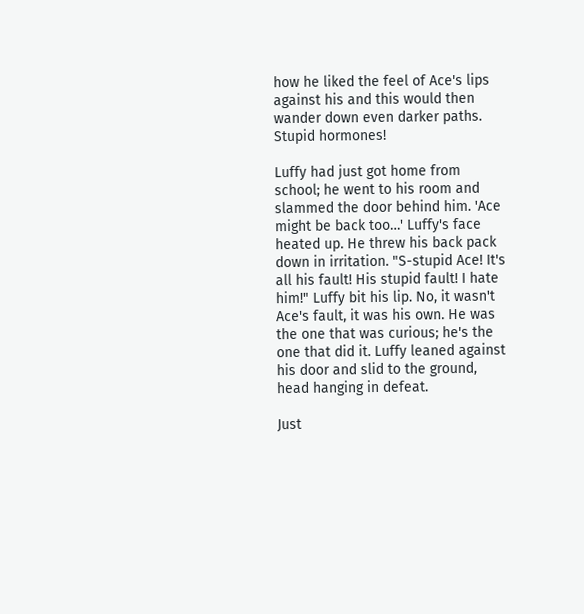how he liked the feel of Ace's lips against his and this would then wander down even darker paths. Stupid hormones!

Luffy had just got home from school; he went to his room and slammed the door behind him. 'Ace might be back too…' Luffy's face heated up. He threw his back pack down in irritation. "S-stupid Ace! It's all his fault! His stupid fault! I hate him!" Luffy bit his lip. No, it wasn't Ace's fault, it was his own. He was the one that was curious; he's the one that did it. Luffy leaned against his door and slid to the ground, head hanging in defeat.

Just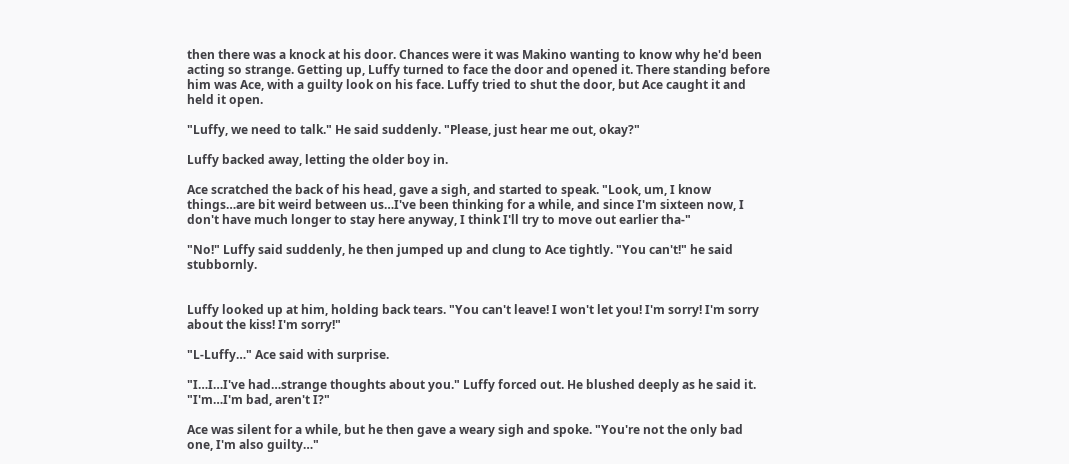then there was a knock at his door. Chances were it was Makino wanting to know why he'd been acting so strange. Getting up, Luffy turned to face the door and opened it. There standing before him was Ace, with a guilty look on his face. Luffy tried to shut the door, but Ace caught it and held it open.

"Luffy, we need to talk." He said suddenly. "Please, just hear me out, okay?"

Luffy backed away, letting the older boy in.

Ace scratched the back of his head, gave a sigh, and started to speak. "Look, um, I know things…are bit weird between us…I've been thinking for a while, and since I'm sixteen now, I don't have much longer to stay here anyway, I think I'll try to move out earlier tha-"

"No!" Luffy said suddenly, he then jumped up and clung to Ace tightly. "You can't!" he said stubbornly.


Luffy looked up at him, holding back tears. "You can't leave! I won't let you! I'm sorry! I'm sorry about the kiss! I'm sorry!"

"L-Luffy…" Ace said with surprise.

"I…I…I've had…strange thoughts about you." Luffy forced out. He blushed deeply as he said it. "I'm…I'm bad, aren't I?"

Ace was silent for a while, but he then gave a weary sigh and spoke. "You're not the only bad one, I'm also guilty…"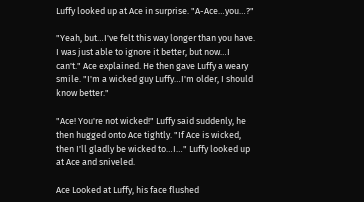Luffy looked up at Ace in surprise. "A-Ace…you…?"

"Yeah, but…I've felt this way longer than you have. I was just able to ignore it better, but now…I can't." Ace explained. He then gave Luffy a weary smile. "I'm a wicked guy Luffy…I'm older, I should know better."

"Ace! You're not wicked!" Luffy said suddenly, he then hugged onto Ace tightly. "If Ace is wicked, then I'll gladly be wicked to…I…" Luffy looked up at Ace and sniveled.

Ace Looked at Luffy, his face flushed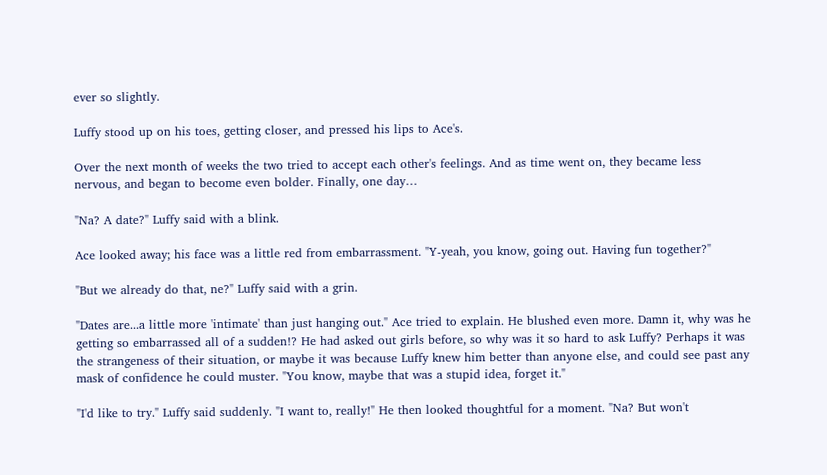ever so slightly.

Luffy stood up on his toes, getting closer, and pressed his lips to Ace's.

Over the next month of weeks the two tried to accept each other's feelings. And as time went on, they became less nervous, and began to become even bolder. Finally, one day…

"Na? A date?" Luffy said with a blink.

Ace looked away; his face was a little red from embarrassment. "Y-yeah, you know, going out. Having fun together?"

"But we already do that, ne?" Luffy said with a grin.

"Dates are...a little more 'intimate' than just hanging out." Ace tried to explain. He blushed even more. Damn it, why was he getting so embarrassed all of a sudden!? He had asked out girls before, so why was it so hard to ask Luffy? Perhaps it was the strangeness of their situation, or maybe it was because Luffy knew him better than anyone else, and could see past any mask of confidence he could muster. "You know, maybe that was a stupid idea, forget it."

"I'd like to try." Luffy said suddenly. "I want to, really!" He then looked thoughtful for a moment. "Na? But won't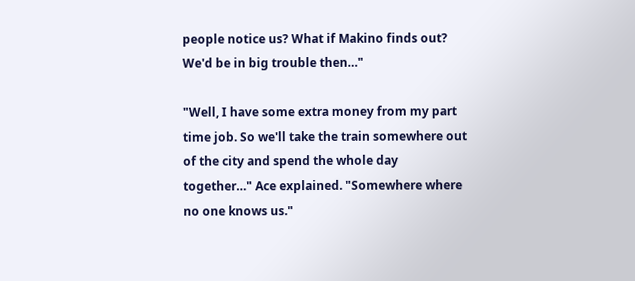people notice us? What if Makino finds out? We'd be in big trouble then…"

"Well, I have some extra money from my part time job. So we'll take the train somewhere out of the city and spend the whole day together…" Ace explained. "Somewhere where no one knows us."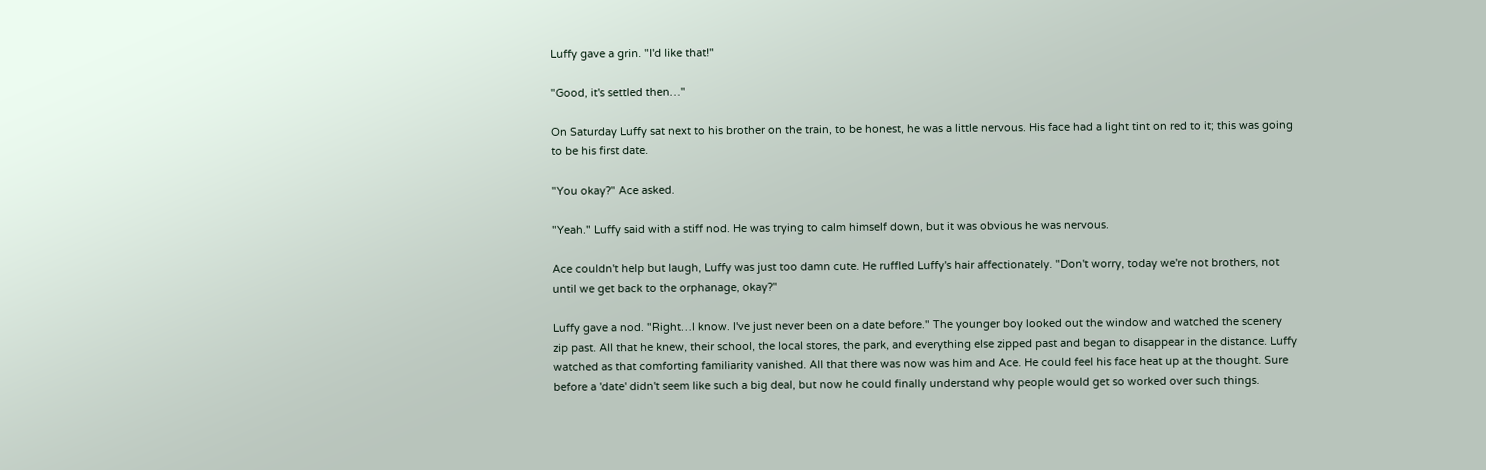Luffy gave a grin. "I'd like that!"

"Good, it's settled then…"

On Saturday Luffy sat next to his brother on the train, to be honest, he was a little nervous. His face had a light tint on red to it; this was going to be his first date.

"You okay?" Ace asked.

"Yeah." Luffy said with a stiff nod. He was trying to calm himself down, but it was obvious he was nervous.

Ace couldn't help but laugh, Luffy was just too damn cute. He ruffled Luffy's hair affectionately. "Don't worry, today we're not brothers, not until we get back to the orphanage, okay?"

Luffy gave a nod. "Right…I know. I've just never been on a date before." The younger boy looked out the window and watched the scenery zip past. All that he knew, their school, the local stores, the park, and everything else zipped past and began to disappear in the distance. Luffy watched as that comforting familiarity vanished. All that there was now was him and Ace. He could feel his face heat up at the thought. Sure before a 'date' didn't seem like such a big deal, but now he could finally understand why people would get so worked over such things.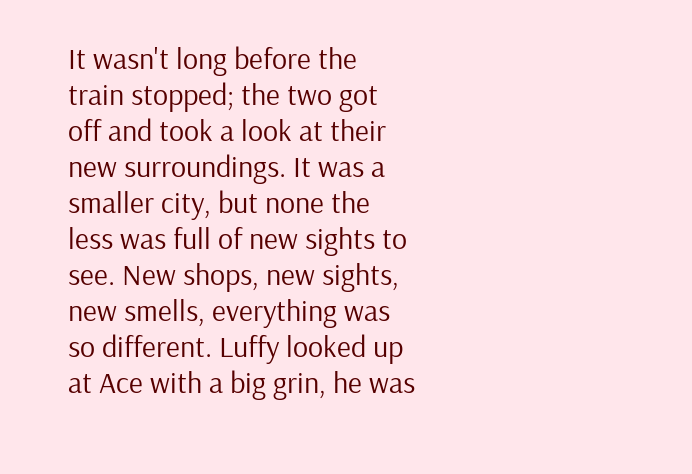It wasn't long before the train stopped; the two got off and took a look at their new surroundings. It was a smaller city, but none the less was full of new sights to see. New shops, new sights, new smells, everything was so different. Luffy looked up at Ace with a big grin, he was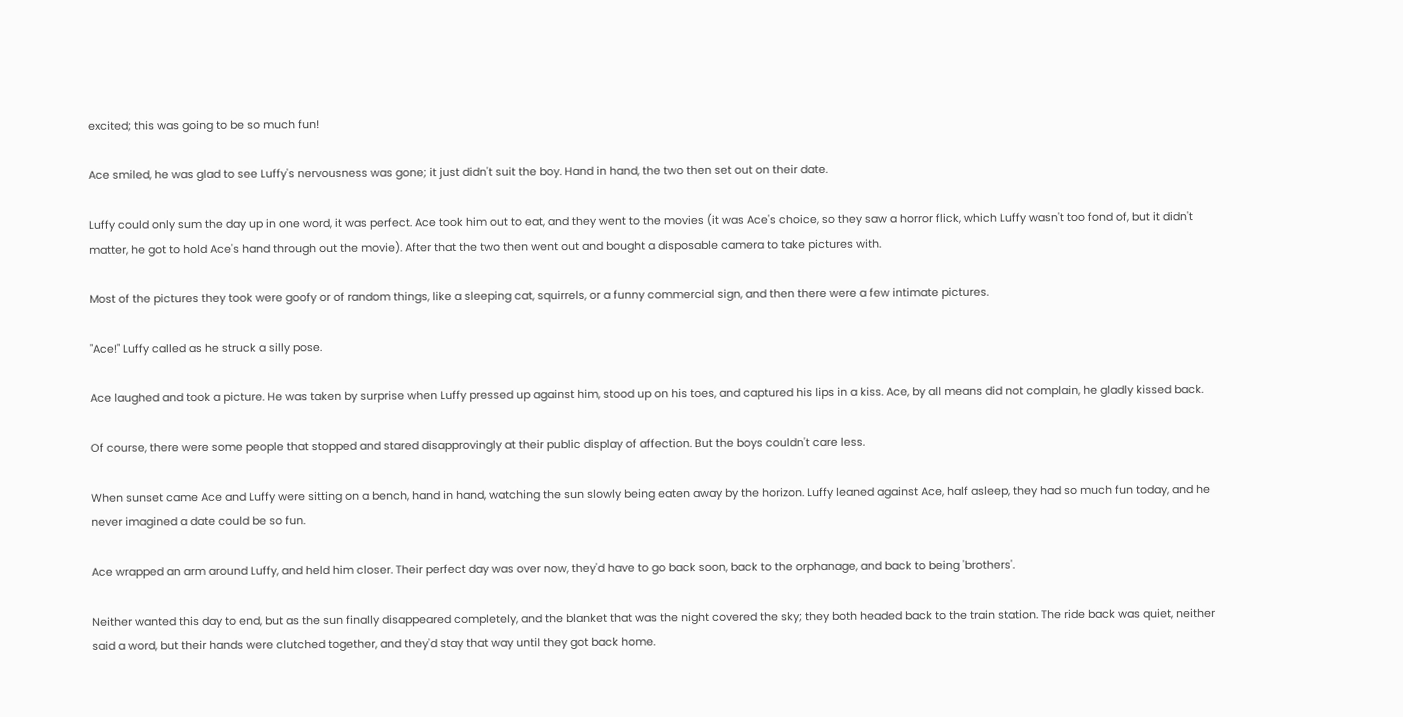excited; this was going to be so much fun!

Ace smiled, he was glad to see Luffy's nervousness was gone; it just didn't suit the boy. Hand in hand, the two then set out on their date.

Luffy could only sum the day up in one word, it was perfect. Ace took him out to eat, and they went to the movies (it was Ace's choice, so they saw a horror flick, which Luffy wasn't too fond of, but it didn't matter, he got to hold Ace's hand through out the movie). After that the two then went out and bought a disposable camera to take pictures with.

Most of the pictures they took were goofy or of random things, like a sleeping cat, squirrels, or a funny commercial sign, and then there were a few intimate pictures.

"Ace!" Luffy called as he struck a silly pose.

Ace laughed and took a picture. He was taken by surprise when Luffy pressed up against him, stood up on his toes, and captured his lips in a kiss. Ace, by all means did not complain, he gladly kissed back.

Of course, there were some people that stopped and stared disapprovingly at their public display of affection. But the boys couldn't care less.

When sunset came Ace and Luffy were sitting on a bench, hand in hand, watching the sun slowly being eaten away by the horizon. Luffy leaned against Ace, half asleep, they had so much fun today, and he never imagined a date could be so fun.

Ace wrapped an arm around Luffy, and held him closer. Their perfect day was over now, they'd have to go back soon, back to the orphanage, and back to being 'brothers'.

Neither wanted this day to end, but as the sun finally disappeared completely, and the blanket that was the night covered the sky; they both headed back to the train station. The ride back was quiet, neither said a word, but their hands were clutched together, and they'd stay that way until they got back home.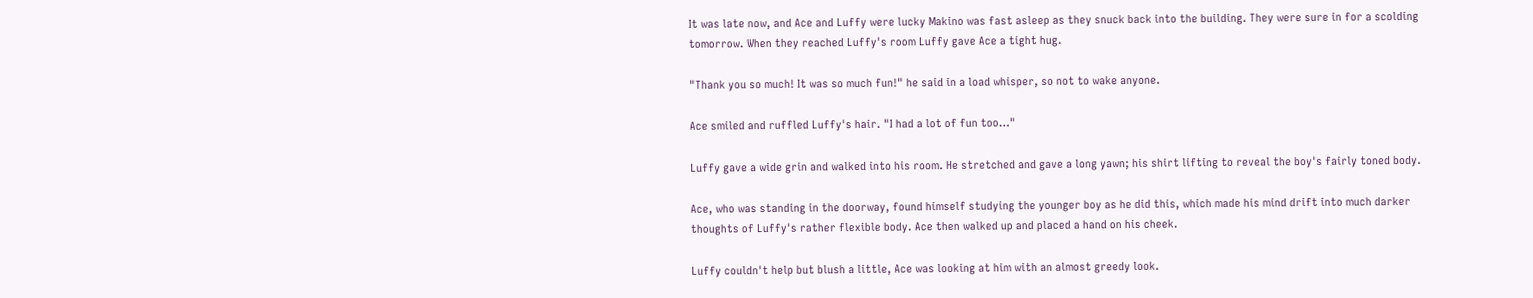It was late now, and Ace and Luffy were lucky Makino was fast asleep as they snuck back into the building. They were sure in for a scolding tomorrow. When they reached Luffy's room Luffy gave Ace a tight hug.

"Thank you so much! It was so much fun!" he said in a load whisper, so not to wake anyone.

Ace smiled and ruffled Luffy's hair. "I had a lot of fun too…"

Luffy gave a wide grin and walked into his room. He stretched and gave a long yawn; his shirt lifting to reveal the boy's fairly toned body.

Ace, who was standing in the doorway, found himself studying the younger boy as he did this, which made his mind drift into much darker thoughts of Luffy's rather flexible body. Ace then walked up and placed a hand on his cheek.

Luffy couldn't help but blush a little, Ace was looking at him with an almost greedy look.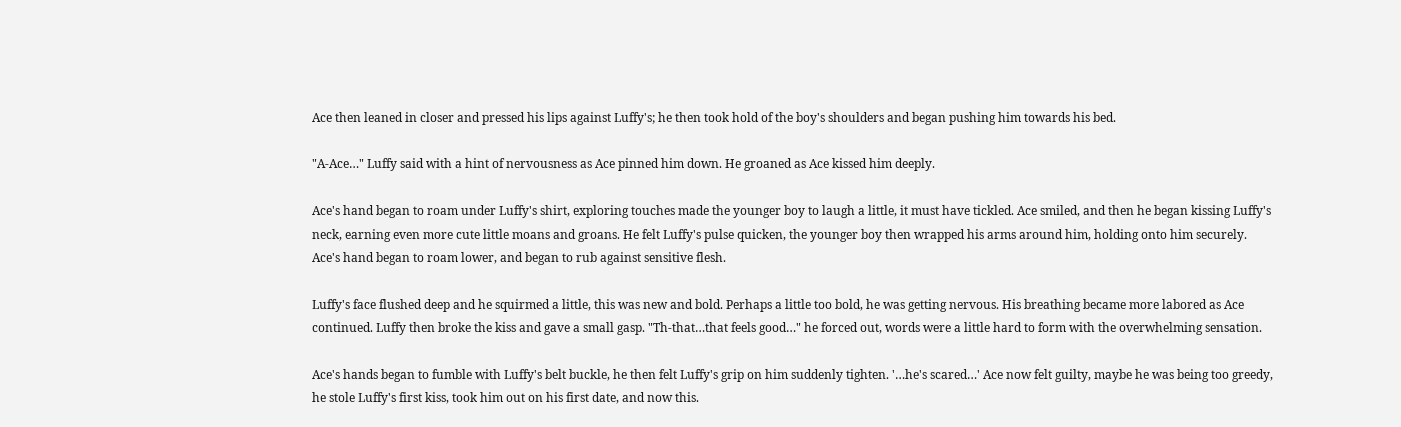Ace then leaned in closer and pressed his lips against Luffy's; he then took hold of the boy's shoulders and began pushing him towards his bed.

"A-Ace…" Luffy said with a hint of nervousness as Ace pinned him down. He groaned as Ace kissed him deeply.

Ace's hand began to roam under Luffy's shirt, exploring touches made the younger boy to laugh a little, it must have tickled. Ace smiled, and then he began kissing Luffy's neck, earning even more cute little moans and groans. He felt Luffy's pulse quicken, the younger boy then wrapped his arms around him, holding onto him securely. Ace's hand began to roam lower, and began to rub against sensitive flesh.

Luffy's face flushed deep and he squirmed a little, this was new and bold. Perhaps a little too bold, he was getting nervous. His breathing became more labored as Ace continued. Luffy then broke the kiss and gave a small gasp. "Th-that…that feels good…" he forced out, words were a little hard to form with the overwhelming sensation.

Ace's hands began to fumble with Luffy's belt buckle, he then felt Luffy's grip on him suddenly tighten. '…he's scared…' Ace now felt guilty, maybe he was being too greedy, he stole Luffy's first kiss, took him out on his first date, and now this.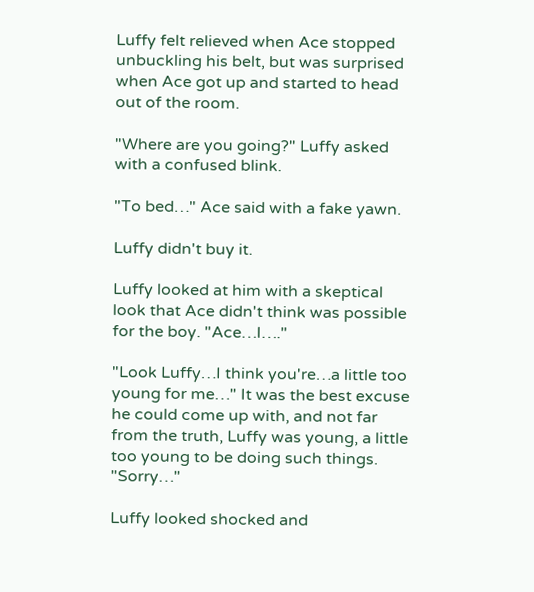Luffy felt relieved when Ace stopped unbuckling his belt, but was surprised when Ace got up and started to head out of the room.

"Where are you going?" Luffy asked with a confused blink.

"To bed…" Ace said with a fake yawn.

Luffy didn't buy it.

Luffy looked at him with a skeptical look that Ace didn't think was possible for the boy. "Ace…I…."

"Look Luffy…I think you're…a little too young for me…" It was the best excuse he could come up with, and not far from the truth, Luffy was young, a little too young to be doing such things. "Sorry…"

Luffy looked shocked and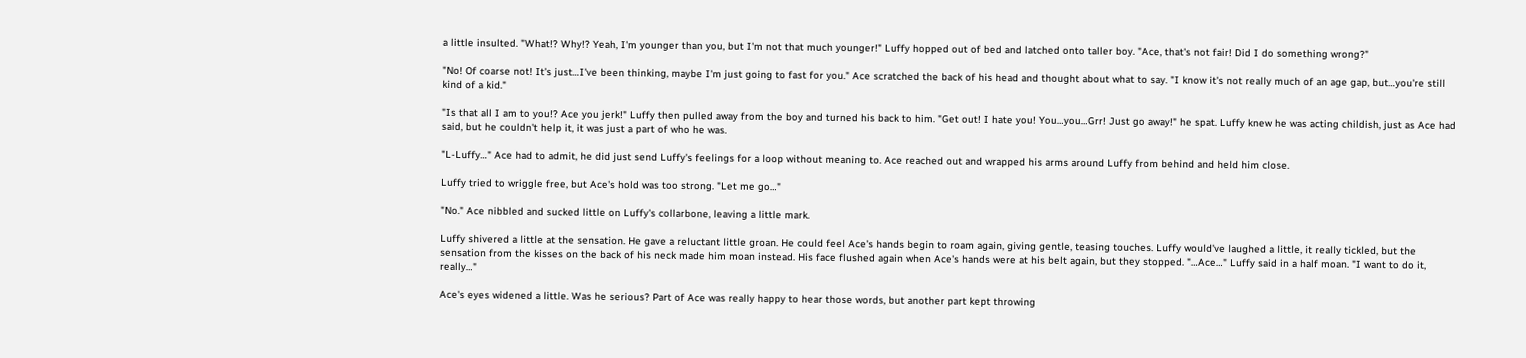a little insulted. "What!? Why!? Yeah, I'm younger than you, but I'm not that much younger!" Luffy hopped out of bed and latched onto taller boy. "Ace, that's not fair! Did I do something wrong?"

"No! Of coarse not! It's just…I've been thinking, maybe I'm just going to fast for you." Ace scratched the back of his head and thought about what to say. "I know it's not really much of an age gap, but…you're still kind of a kid."

"Is that all I am to you!? Ace you jerk!" Luffy then pulled away from the boy and turned his back to him. "Get out! I hate you! You…you…Grr! Just go away!" he spat. Luffy knew he was acting childish, just as Ace had said, but he couldn't help it, it was just a part of who he was.

"L-Luffy…" Ace had to admit, he did just send Luffy's feelings for a loop without meaning to. Ace reached out and wrapped his arms around Luffy from behind and held him close.

Luffy tried to wriggle free, but Ace's hold was too strong. "Let me go…"

"No." Ace nibbled and sucked little on Luffy's collarbone, leaving a little mark.

Luffy shivered a little at the sensation. He gave a reluctant little groan. He could feel Ace's hands begin to roam again, giving gentle, teasing touches. Luffy would've laughed a little, it really tickled, but the sensation from the kisses on the back of his neck made him moan instead. His face flushed again when Ace's hands were at his belt again, but they stopped. "…Ace…" Luffy said in a half moan. "I want to do it, really…"

Ace's eyes widened a little. Was he serious? Part of Ace was really happy to hear those words, but another part kept throwing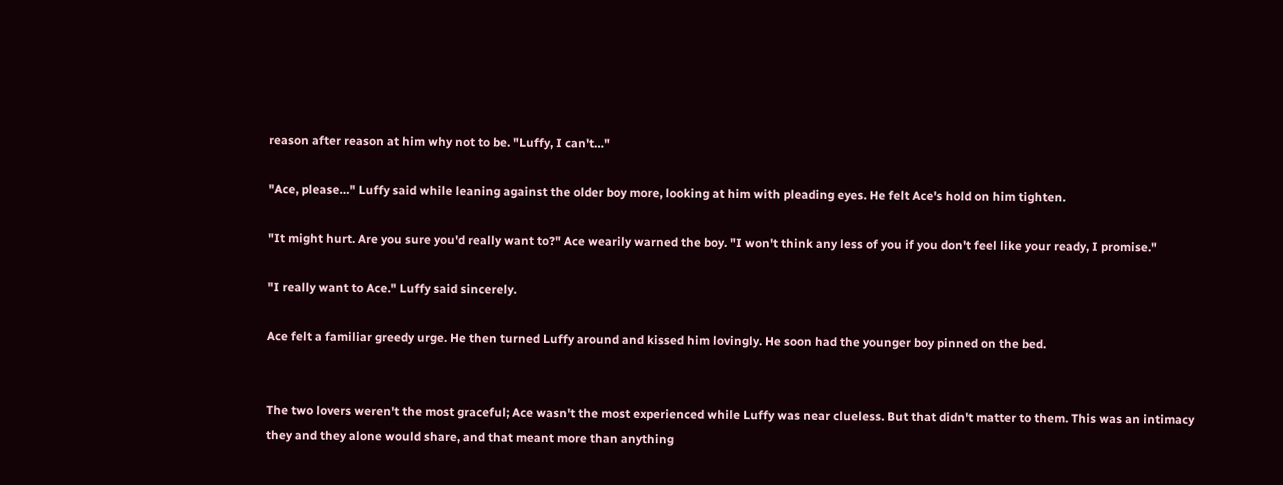reason after reason at him why not to be. "Luffy, I can't…"

"Ace, please…" Luffy said while leaning against the older boy more, looking at him with pleading eyes. He felt Ace's hold on him tighten.

"It might hurt. Are you sure you'd really want to?" Ace wearily warned the boy. "I won't think any less of you if you don't feel like your ready, I promise."

"I really want to Ace." Luffy said sincerely.

Ace felt a familiar greedy urge. He then turned Luffy around and kissed him lovingly. He soon had the younger boy pinned on the bed.


The two lovers weren't the most graceful; Ace wasn't the most experienced while Luffy was near clueless. But that didn't matter to them. This was an intimacy they and they alone would share, and that meant more than anything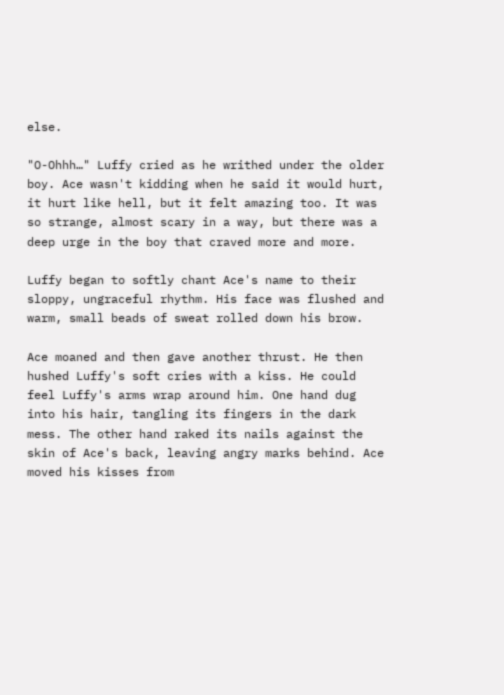else.

"O-Ohhh…" Luffy cried as he writhed under the older boy. Ace wasn't kidding when he said it would hurt, it hurt like hell, but it felt amazing too. It was so strange, almost scary in a way, but there was a deep urge in the boy that craved more and more.

Luffy began to softly chant Ace's name to their sloppy, ungraceful rhythm. His face was flushed and warm, small beads of sweat rolled down his brow.

Ace moaned and then gave another thrust. He then hushed Luffy's soft cries with a kiss. He could feel Luffy's arms wrap around him. One hand dug into his hair, tangling its fingers in the dark mess. The other hand raked its nails against the skin of Ace's back, leaving angry marks behind. Ace moved his kisses from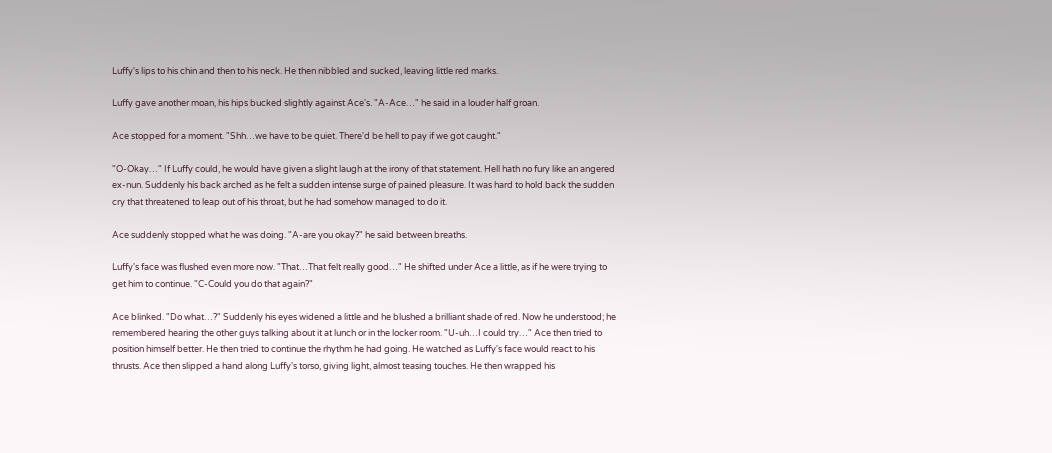Luffy's lips to his chin and then to his neck. He then nibbled and sucked, leaving little red marks.

Luffy gave another moan, his hips bucked slightly against Ace's. "A-Ace…" he said in a louder half groan.

Ace stopped for a moment. "Shh…we have to be quiet. There'd be hell to pay if we got caught."

"O-Okay…" If Luffy could, he would have given a slight laugh at the irony of that statement. Hell hath no fury like an angered ex-nun. Suddenly his back arched as he felt a sudden intense surge of pained pleasure. It was hard to hold back the sudden cry that threatened to leap out of his throat, but he had somehow managed to do it.

Ace suddenly stopped what he was doing. "A-are you okay?" he said between breaths.

Luffy's face was flushed even more now. "That…That felt really good…" He shifted under Ace a little, as if he were trying to get him to continue. "C-Could you do that again?"

Ace blinked. "Do what…?" Suddenly his eyes widened a little and he blushed a brilliant shade of red. Now he understood; he remembered hearing the other guys talking about it at lunch or in the locker room. "U-uh…I could try…" Ace then tried to position himself better. He then tried to continue the rhythm he had going. He watched as Luffy's face would react to his thrusts. Ace then slipped a hand along Luffy's torso, giving light, almost teasing touches. He then wrapped his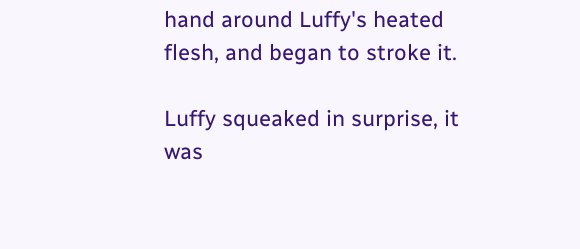hand around Luffy's heated flesh, and began to stroke it.

Luffy squeaked in surprise, it was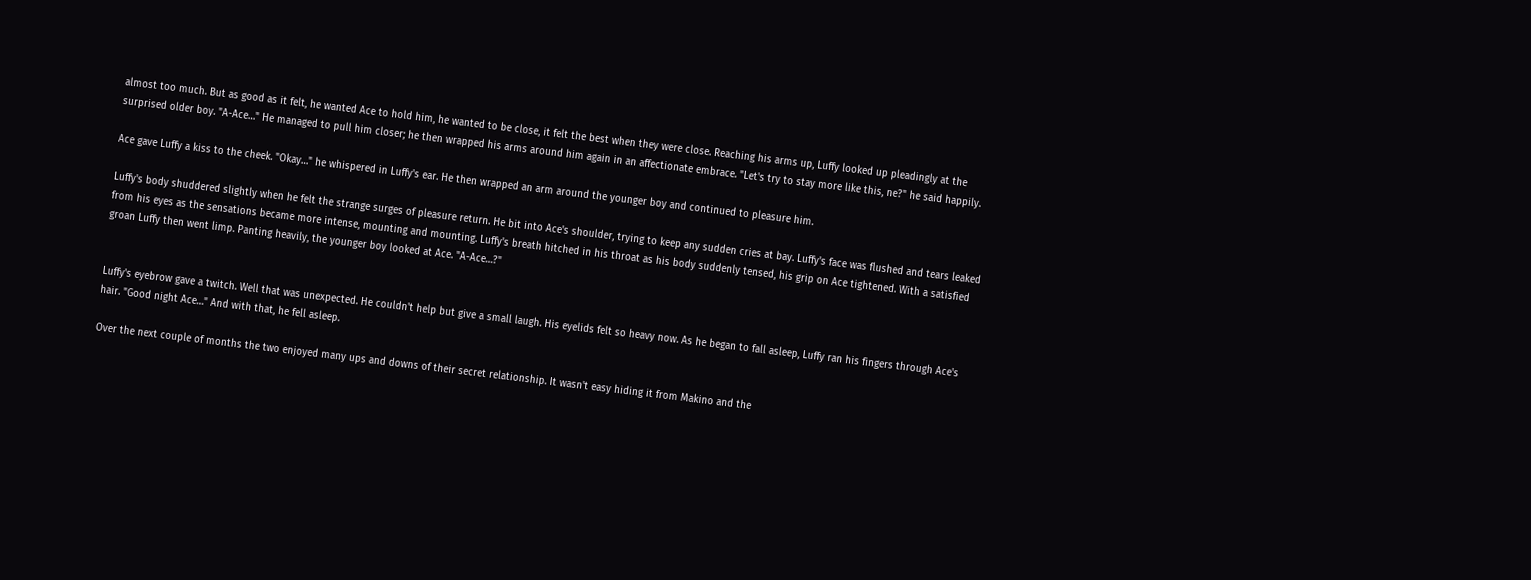almost too much. But as good as it felt, he wanted Ace to hold him, he wanted to be close, it felt the best when they were close. Reaching his arms up, Luffy looked up pleadingly at the surprised older boy. "A-Ace…" He managed to pull him closer; he then wrapped his arms around him again in an affectionate embrace. "Let's try to stay more like this, ne?" he said happily.

Ace gave Luffy a kiss to the cheek. "Okay…" he whispered in Luffy's ear. He then wrapped an arm around the younger boy and continued to pleasure him.

Luffy's body shuddered slightly when he felt the strange surges of pleasure return. He bit into Ace's shoulder, trying to keep any sudden cries at bay. Luffy's face was flushed and tears leaked from his eyes as the sensations became more intense, mounting and mounting. Luffy's breath hitched in his throat as his body suddenly tensed, his grip on Ace tightened. With a satisfied groan Luffy then went limp. Panting heavily, the younger boy looked at Ace. "A-Ace…?"


Luffy's eyebrow gave a twitch. Well that was unexpected. He couldn't help but give a small laugh. His eyelids felt so heavy now. As he began to fall asleep, Luffy ran his fingers through Ace's hair. "Good night Ace…" And with that, he fell asleep.

Over the next couple of months the two enjoyed many ups and downs of their secret relationship. It wasn't easy hiding it from Makino and the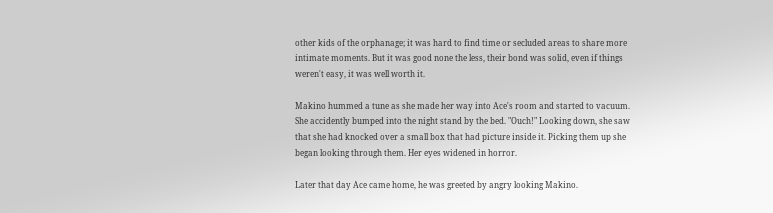other kids of the orphanage; it was hard to find time or secluded areas to share more intimate moments. But it was good none the less, their bond was solid, even if things weren't easy, it was well worth it.

Makino hummed a tune as she made her way into Ace's room and started to vacuum. She accidently bumped into the night stand by the bed. "Ouch!" Looking down, she saw that she had knocked over a small box that had picture inside it. Picking them up she began looking through them. Her eyes widened in horror.

Later that day Ace came home, he was greeted by angry looking Makino.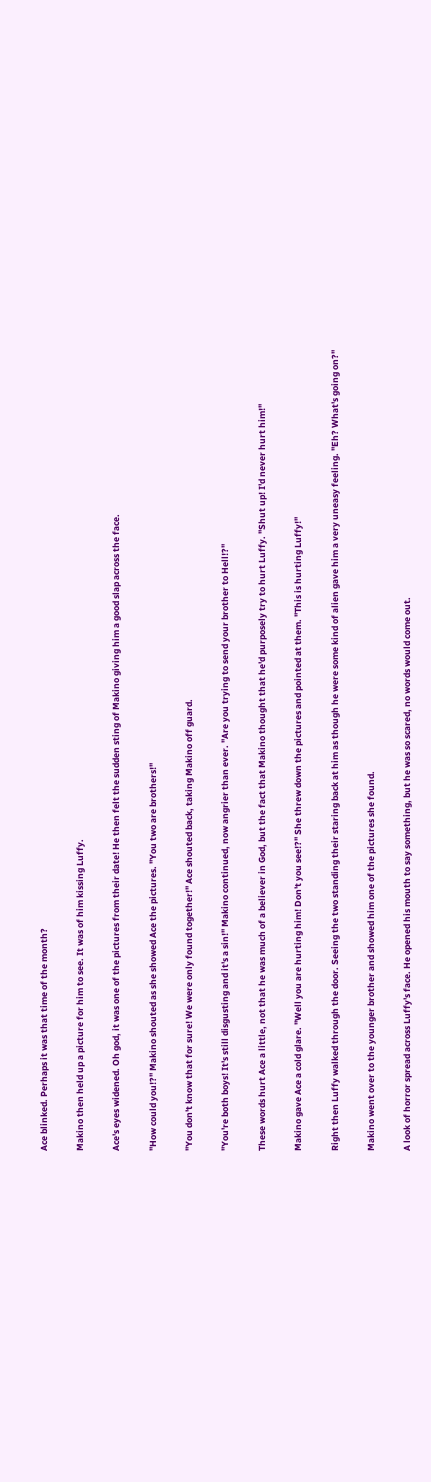Ace blinked. Perhaps it was that time of the month?

Makino then held up a picture for him to see. It was of him kissing Luffy.

Ace's eyes widened. Oh god, it was one of the pictures from their date! He then felt the sudden sting of Makino giving him a good slap across the face.

"How could you!?" Makino shouted as she showed Ace the pictures. "You two are brothers!"

"You don't know that for sure! We were only found together!" Ace shouted back, taking Makino off guard.

"You're both boys! It's still disgusting and it's a sin!" Makino continued, now angrier than ever. "Are you trying to send your brother to Hell!?"

These words hurt Ace a little, not that he was much of a believer in God, but the fact that Makino thought that he'd purposely try to hurt Luffy. "Shut up! I'd never hurt him!"

Makino gave Ace a cold glare. "Well you are hurting him! Don't you see!?" She threw down the pictures and pointed at them. "This is hurting Luffy!"

Right then Luffy walked through the door. Seeing the two standing their staring back at him as though he were some kind of alien gave him a very uneasy feeling. "Eh? What's going on?"

Makino went over to the younger brother and showed him one of the pictures she found.

A look of horror spread across Luffy's face. He opened his mouth to say something, but he was so scared, no words would come out.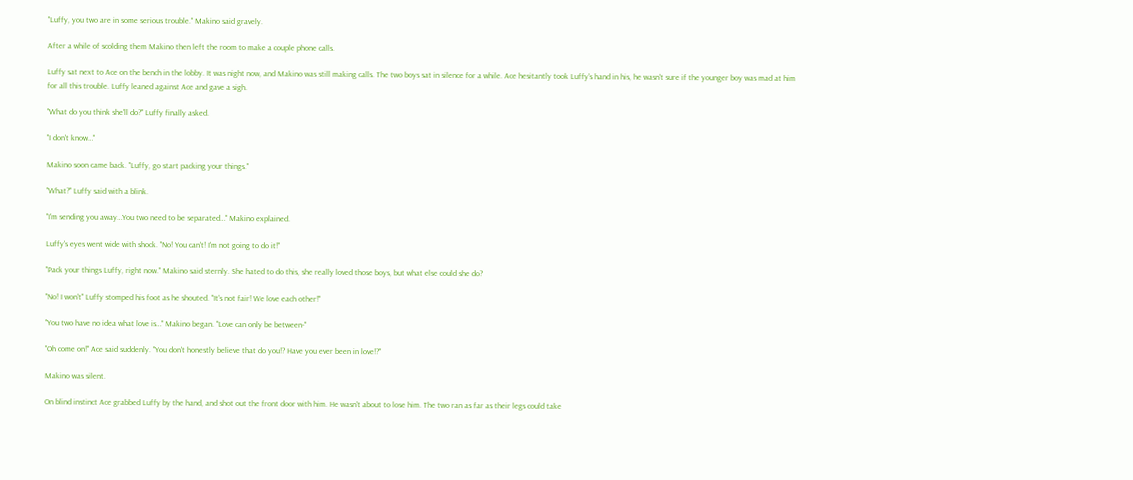"Luffy, you two are in some serious trouble." Makino said gravely.

After a while of scolding them Makino then left the room to make a couple phone calls.

Luffy sat next to Ace on the bench in the lobby. It was night now, and Makino was still making calls. The two boys sat in silence for a while. Ace hesitantly took Luffy's hand in his, he wasn't sure if the younger boy was mad at him for all this trouble. Luffy leaned against Ace and gave a sigh.

"What do you think she'll do?" Luffy finally asked.

"I don't know…"

Makino soon came back. "Luffy, go start packing your things."

"What?" Luffy said with a blink.

"I'm sending you away…You two need to be separated…" Makino explained.

Luffy's eyes went wide with shock. "No! You can't! I'm not going to do it!"

"Pack your things Luffy, right now." Makino said sternly. She hated to do this, she really loved those boys, but what else could she do?

"No! I won't" Luffy stomped his foot as he shouted. "It's not fair! We love each other!"

"You two have no idea what love is…" Makino began. "Love can only be between-"

"Oh come on!" Ace said suddenly. "You don't honestly believe that do you!? Have you ever been in love!?"

Makino was silent.

On blind instinct Ace grabbed Luffy by the hand, and shot out the front door with him. He wasn't about to lose him. The two ran as far as their legs could take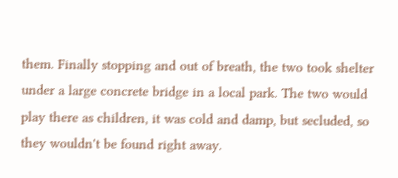them. Finally stopping and out of breath, the two took shelter under a large concrete bridge in a local park. The two would play there as children, it was cold and damp, but secluded, so they wouldn't be found right away.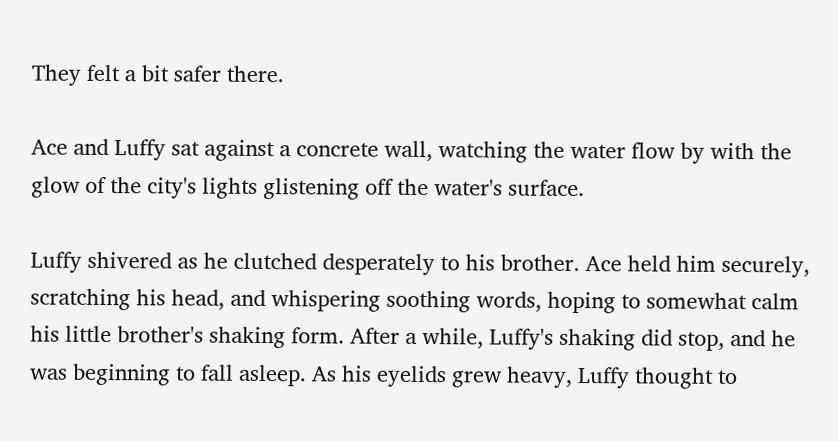They felt a bit safer there.

Ace and Luffy sat against a concrete wall, watching the water flow by with the glow of the city's lights glistening off the water's surface.

Luffy shivered as he clutched desperately to his brother. Ace held him securely, scratching his head, and whispering soothing words, hoping to somewhat calm his little brother's shaking form. After a while, Luffy's shaking did stop, and he was beginning to fall asleep. As his eyelids grew heavy, Luffy thought to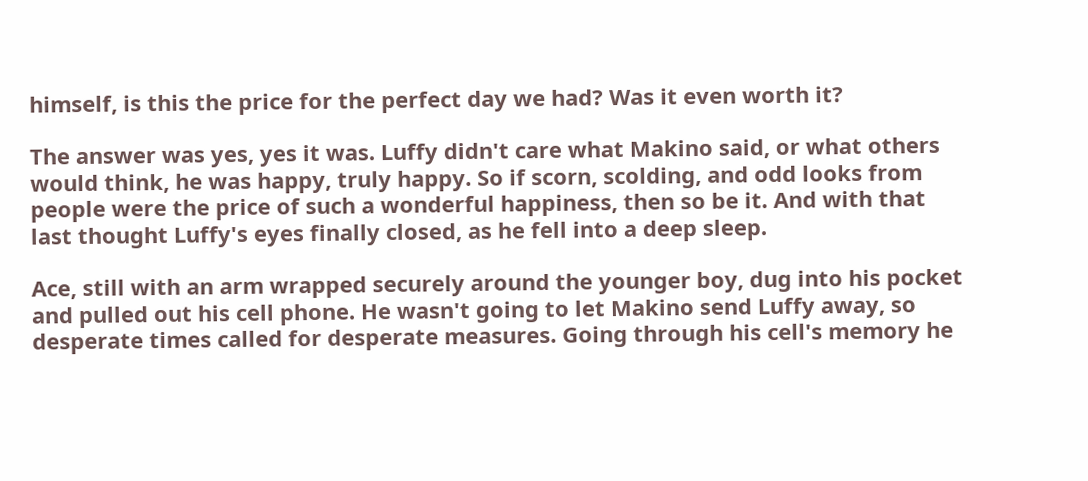himself, is this the price for the perfect day we had? Was it even worth it?

The answer was yes, yes it was. Luffy didn't care what Makino said, or what others would think, he was happy, truly happy. So if scorn, scolding, and odd looks from people were the price of such a wonderful happiness, then so be it. And with that last thought Luffy's eyes finally closed, as he fell into a deep sleep.

Ace, still with an arm wrapped securely around the younger boy, dug into his pocket and pulled out his cell phone. He wasn't going to let Makino send Luffy away, so desperate times called for desperate measures. Going through his cell's memory he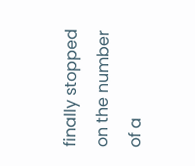finally stopped on the number of a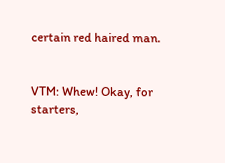certain red haired man.


VTM: Whew! Okay, for starters,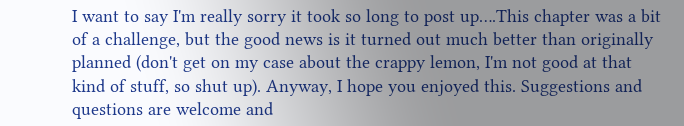I want to say I'm really sorry it took so long to post up….This chapter was a bit of a challenge, but the good news is it turned out much better than originally planned (don't get on my case about the crappy lemon, I'm not good at that kind of stuff, so shut up). Anyway, I hope you enjoyed this. Suggestions and questions are welcome and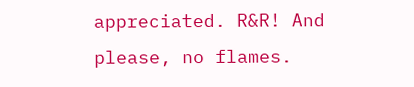appreciated. R&R! And please, no flames.